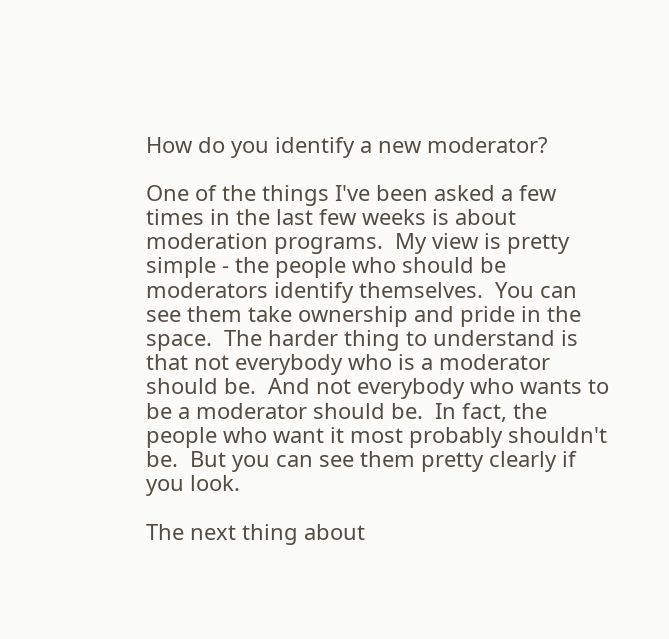How do you identify a new moderator?

One of the things I've been asked a few times in the last few weeks is about moderation programs.  My view is pretty simple - the people who should be moderators identify themselves.  You can see them take ownership and pride in the space.  The harder thing to understand is that not everybody who is a moderator should be.  And not everybody who wants to be a moderator should be.  In fact, the people who want it most probably shouldn't be.  But you can see them pretty clearly if you look.

The next thing about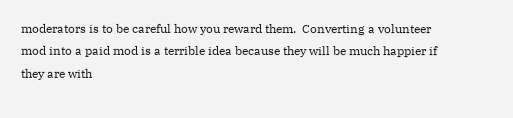moderators is to be careful how you reward them.  Converting a volunteer mod into a paid mod is a terrible idea because they will be much happier if they are with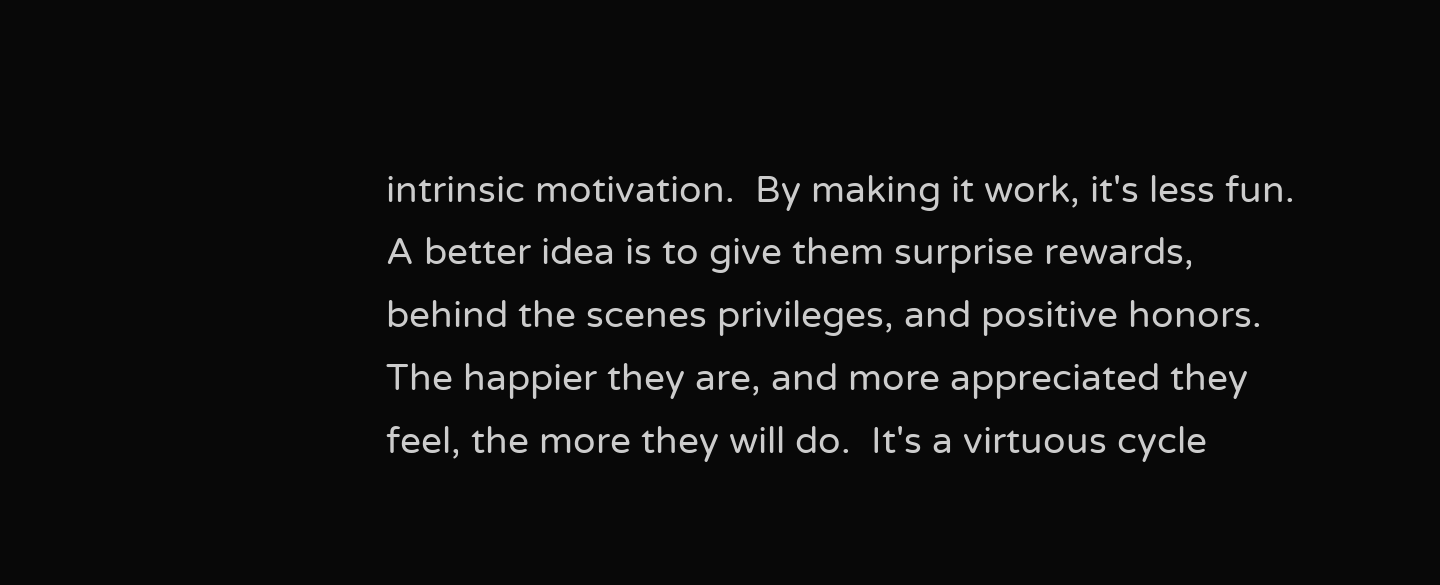intrinsic motivation.  By making it work, it's less fun.  A better idea is to give them surprise rewards, behind the scenes privileges, and positive honors.  The happier they are, and more appreciated they feel, the more they will do.  It's a virtuous cycle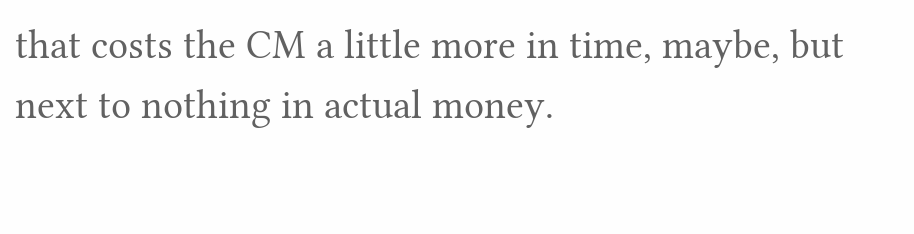that costs the CM a little more in time, maybe, but next to nothing in actual money.